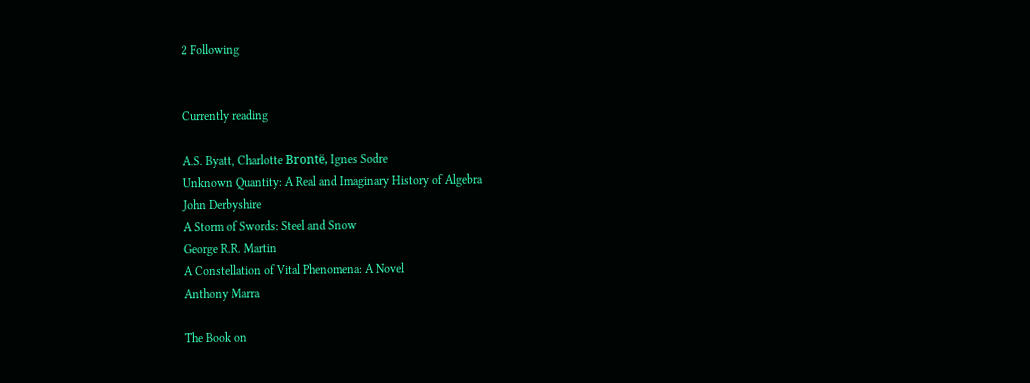2 Following


Currently reading

A.S. Byatt, Charlotte Brontë, Ignes Sodre
Unknown Quantity: A Real and Imaginary History of Algebra
John Derbyshire
A Storm of Swords: Steel and Snow
George R.R. Martin
A Constellation of Vital Phenomena: A Novel
Anthony Marra

The Book on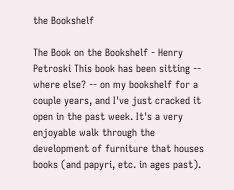the Bookshelf

The Book on the Bookshelf - Henry Petroski This book has been sitting -- where else? -- on my bookshelf for a couple years, and I've just cracked it open in the past week. It's a very enjoyable walk through the development of furniture that houses books (and papyri, etc. in ages past).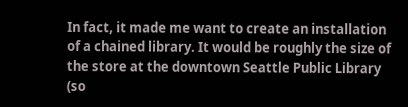In fact, it made me want to create an installation of a chained library. It would be roughly the size of the store at the downtown Seattle Public Library (so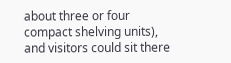about three or four compact shelving units), and visitors could sit there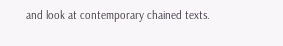and look at contemporary chained texts.